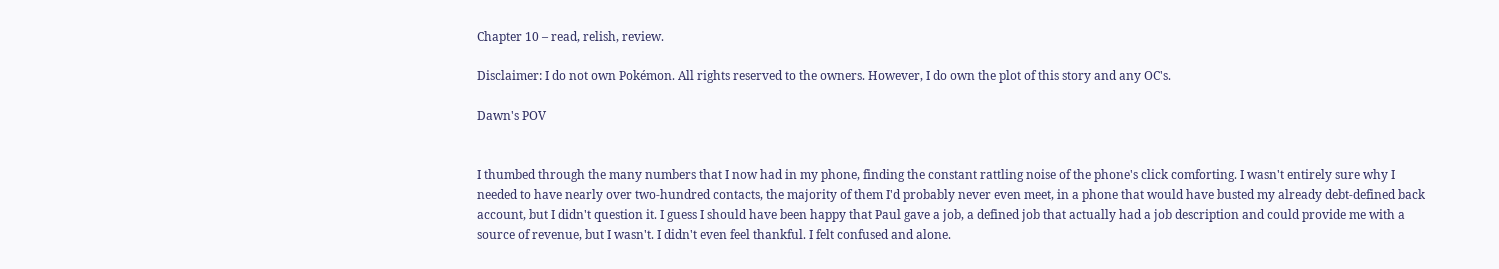Chapter 10 – read, relish, review.

Disclaimer: I do not own Pokémon. All rights reserved to the owners. However, I do own the plot of this story and any OC's.

Dawn's POV


I thumbed through the many numbers that I now had in my phone, finding the constant rattling noise of the phone's click comforting. I wasn't entirely sure why I needed to have nearly over two-hundred contacts, the majority of them I'd probably never even meet, in a phone that would have busted my already debt-defined back account, but I didn't question it. I guess I should have been happy that Paul gave a job, a defined job that actually had a job description and could provide me with a source of revenue, but I wasn't. I didn't even feel thankful. I felt confused and alone.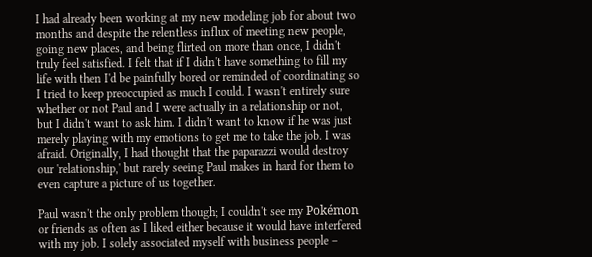I had already been working at my new modeling job for about two months and despite the relentless influx of meeting new people, going new places, and being flirted on more than once, I didn't truly feel satisfied. I felt that if I didn't have something to fill my life with then I'd be painfully bored or reminded of coordinating so I tried to keep preoccupied as much I could. I wasn't entirely sure whether or not Paul and I were actually in a relationship or not, but I didn't want to ask him. I didn't want to know if he was just merely playing with my emotions to get me to take the job. I was afraid. Originally, I had thought that the paparazzi would destroy our 'relationship,' but rarely seeing Paul makes in hard for them to even capture a picture of us together.

Paul wasn't the only problem though; I couldn't see my Pokémon or friends as often as I liked either because it would have interfered with my job. I solely associated myself with business people –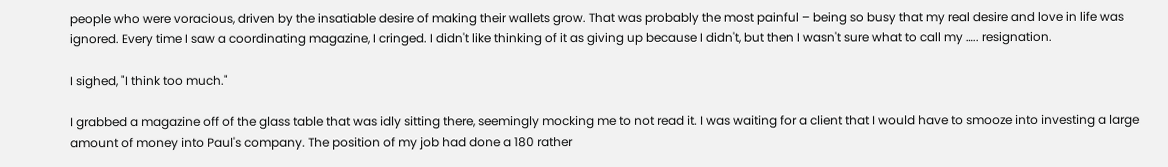people who were voracious, driven by the insatiable desire of making their wallets grow. That was probably the most painful – being so busy that my real desire and love in life was ignored. Every time I saw a coordinating magazine, I cringed. I didn't like thinking of it as giving up because I didn't, but then I wasn't sure what to call my ….. resignation.

I sighed, "I think too much."

I grabbed a magazine off of the glass table that was idly sitting there, seemingly mocking me to not read it. I was waiting for a client that I would have to smooze into investing a large amount of money into Paul's company. The position of my job had done a 180 rather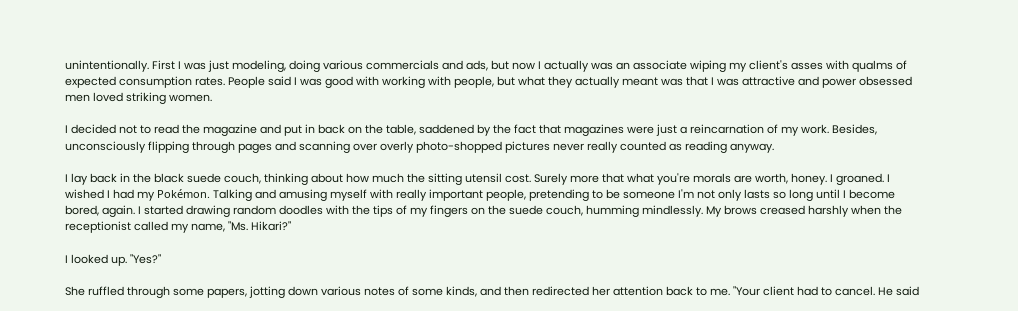unintentionally. First I was just modeling, doing various commercials and ads, but now I actually was an associate wiping my client's asses with qualms of expected consumption rates. People said I was good with working with people, but what they actually meant was that I was attractive and power obsessed men loved striking women.

I decided not to read the magazine and put in back on the table, saddened by the fact that magazines were just a reincarnation of my work. Besides, unconsciously flipping through pages and scanning over overly photo-shopped pictures never really counted as reading anyway.

I lay back in the black suede couch, thinking about how much the sitting utensil cost. Surely more that what you're morals are worth, honey. I groaned. I wished I had my Pokémon. Talking and amusing myself with really important people, pretending to be someone I'm not only lasts so long until I become bored, again. I started drawing random doodles with the tips of my fingers on the suede couch, humming mindlessly. My brows creased harshly when the receptionist called my name, "Ms. Hikari?"

I looked up. "Yes?"

She ruffled through some papers, jotting down various notes of some kinds, and then redirected her attention back to me. "Your client had to cancel. He said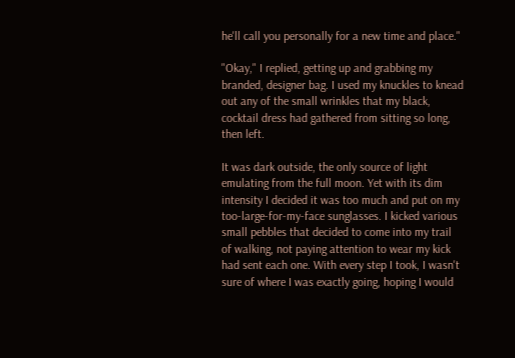he'll call you personally for a new time and place."

"Okay," I replied, getting up and grabbing my branded, designer bag. I used my knuckles to knead out any of the small wrinkles that my black, cocktail dress had gathered from sitting so long, then left.

It was dark outside, the only source of light emulating from the full moon. Yet with its dim intensity I decided it was too much and put on my too-large-for-my-face sunglasses. I kicked various small pebbles that decided to come into my trail of walking, not paying attention to wear my kick had sent each one. With every step I took, I wasn't sure of where I was exactly going, hoping I would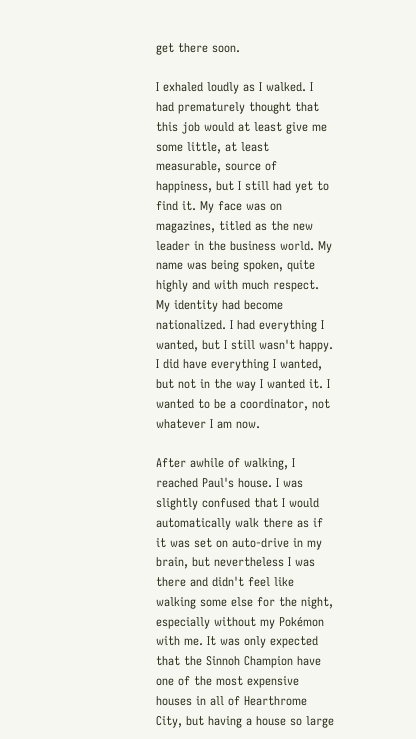get there soon.

I exhaled loudly as I walked. I had prematurely thought that this job would at least give me some little, at least measurable, source of happiness, but I still had yet to find it. My face was on magazines, titled as the new leader in the business world. My name was being spoken, quite highly and with much respect. My identity had become nationalized. I had everything I wanted, but I still wasn't happy. I did have everything I wanted, but not in the way I wanted it. I wanted to be a coordinator, not whatever I am now.

After awhile of walking, I reached Paul's house. I was slightly confused that I would automatically walk there as if it was set on auto-drive in my brain, but nevertheless I was there and didn't feel like walking some else for the night, especially without my Pokémon with me. It was only expected that the Sinnoh Champion have one of the most expensive houses in all of Hearthrome City, but having a house so large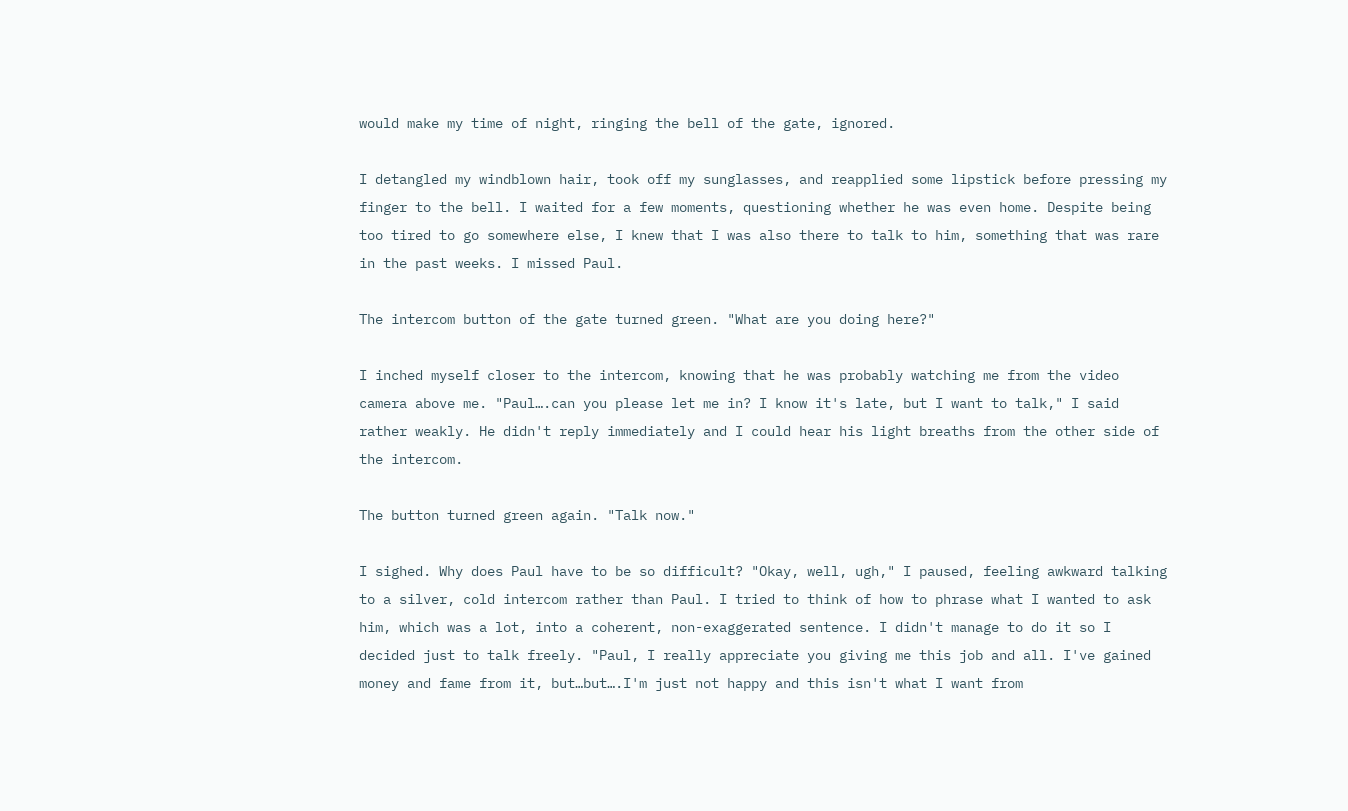would make my time of night, ringing the bell of the gate, ignored.

I detangled my windblown hair, took off my sunglasses, and reapplied some lipstick before pressing my finger to the bell. I waited for a few moments, questioning whether he was even home. Despite being too tired to go somewhere else, I knew that I was also there to talk to him, something that was rare in the past weeks. I missed Paul.

The intercom button of the gate turned green. "What are you doing here?"

I inched myself closer to the intercom, knowing that he was probably watching me from the video camera above me. "Paul….can you please let me in? I know it's late, but I want to talk," I said rather weakly. He didn't reply immediately and I could hear his light breaths from the other side of the intercom.

The button turned green again. "Talk now."

I sighed. Why does Paul have to be so difficult? "Okay, well, ugh," I paused, feeling awkward talking to a silver, cold intercom rather than Paul. I tried to think of how to phrase what I wanted to ask him, which was a lot, into a coherent, non-exaggerated sentence. I didn't manage to do it so I decided just to talk freely. "Paul, I really appreciate you giving me this job and all. I've gained money and fame from it, but…but….I'm just not happy and this isn't what I want from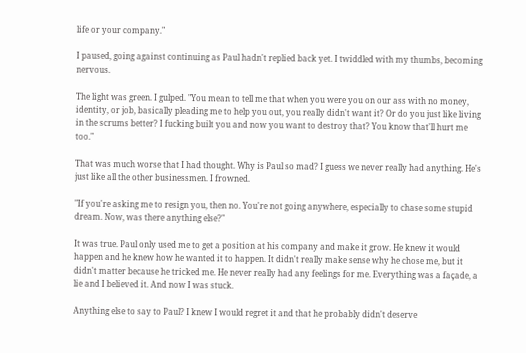life or your company."

I paused, going against continuing as Paul hadn't replied back yet. I twiddled with my thumbs, becoming nervous.

The light was green. I gulped. "You mean to tell me that when you were you on our ass with no money, identity, or job, basically pleading me to help you out, you really didn't want it? Or do you just like living in the scrums better? I fucking built you and now you want to destroy that? You know that'll hurt me too."

That was much worse that I had thought. Why is Paul so mad? I guess we never really had anything. He's just like all the other businessmen. I frowned.

"If you're asking me to resign you, then no. You're not going anywhere, especially to chase some stupid dream. Now, was there anything else?"

It was true. Paul only used me to get a position at his company and make it grow. He knew it would happen and he knew how he wanted it to happen. It didn't really make sense why he chose me, but it didn't matter because he tricked me. He never really had any feelings for me. Everything was a façade, a lie and I believed it. And now I was stuck.

Anything else to say to Paul? I knew I would regret it and that he probably didn't deserve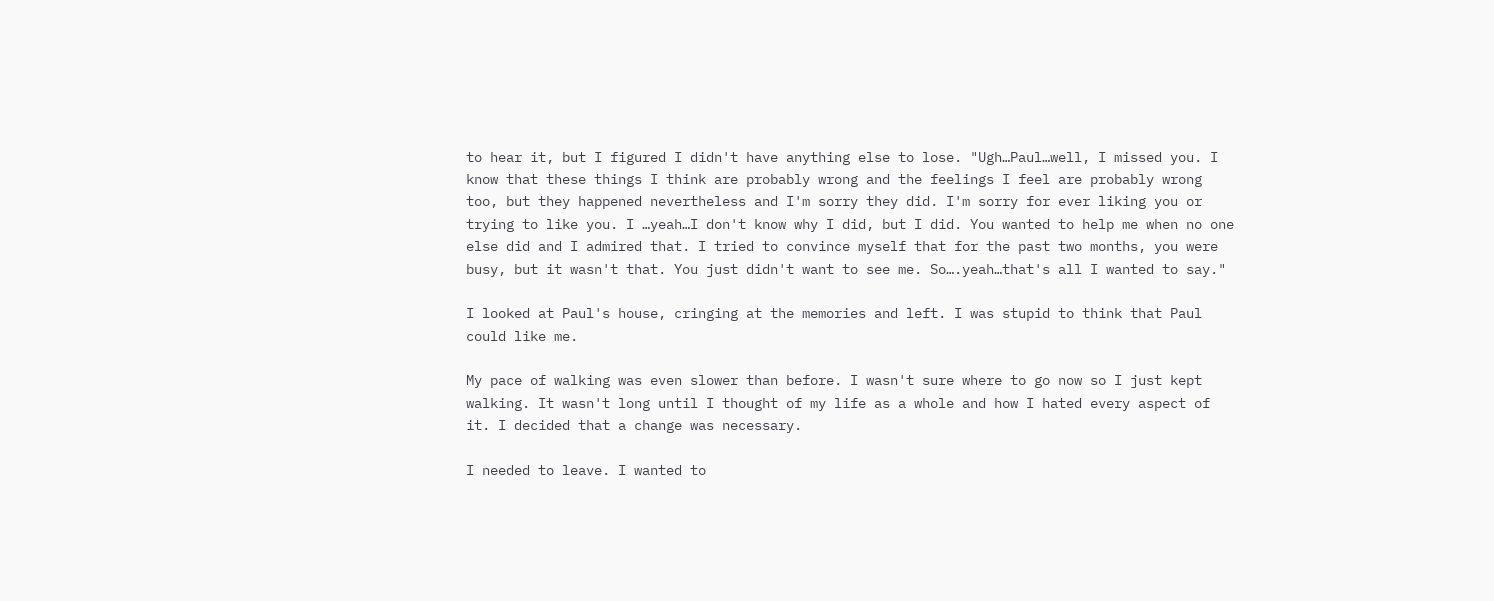to hear it, but I figured I didn't have anything else to lose. "Ugh…Paul…well, I missed you. I know that these things I think are probably wrong and the feelings I feel are probably wrong too, but they happened nevertheless and I'm sorry they did. I'm sorry for ever liking you or trying to like you. I …yeah…I don't know why I did, but I did. You wanted to help me when no one else did and I admired that. I tried to convince myself that for the past two months, you were busy, but it wasn't that. You just didn't want to see me. So….yeah…that's all I wanted to say."

I looked at Paul's house, cringing at the memories and left. I was stupid to think that Paul could like me.

My pace of walking was even slower than before. I wasn't sure where to go now so I just kept walking. It wasn't long until I thought of my life as a whole and how I hated every aspect of it. I decided that a change was necessary.

I needed to leave. I wanted to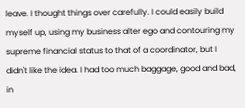leave. I thought things over carefully. I could easily build myself up, using my business alter ego and contouring my supreme financial status to that of a coordinator, but I didn't like the idea. I had too much baggage, good and bad, in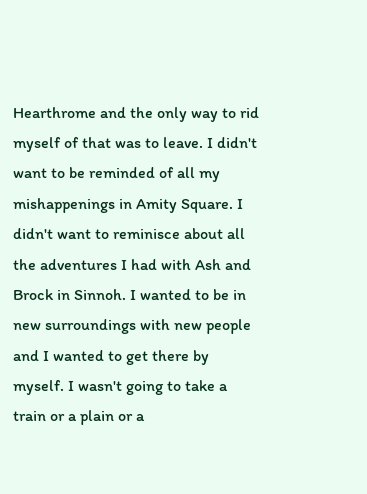Hearthrome and the only way to rid myself of that was to leave. I didn't want to be reminded of all my mishappenings in Amity Square. I didn't want to reminisce about all the adventures I had with Ash and Brock in Sinnoh. I wanted to be in new surroundings with new people and I wanted to get there by myself. I wasn't going to take a train or a plain or a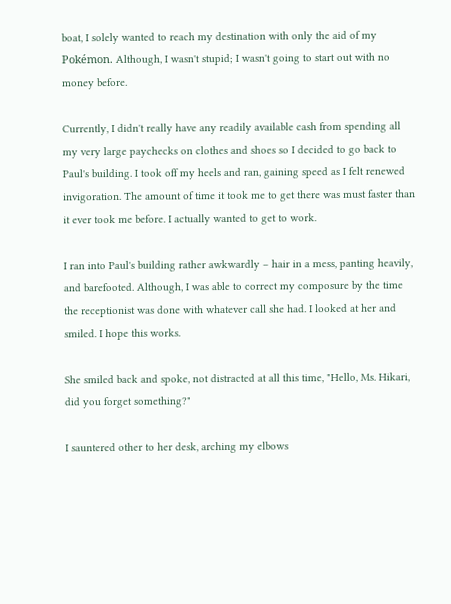boat, I solely wanted to reach my destination with only the aid of my Pokémon. Although, I wasn't stupid; I wasn't going to start out with no money before.

Currently, I didn't really have any readily available cash from spending all my very large paychecks on clothes and shoes so I decided to go back to Paul's building. I took off my heels and ran, gaining speed as I felt renewed invigoration. The amount of time it took me to get there was must faster than it ever took me before. I actually wanted to get to work.

I ran into Paul's building rather awkwardly – hair in a mess, panting heavily, and barefooted. Although, I was able to correct my composure by the time the receptionist was done with whatever call she had. I looked at her and smiled. I hope this works.

She smiled back and spoke, not distracted at all this time, "Hello, Ms. Hikari, did you forget something?"

I sauntered other to her desk, arching my elbows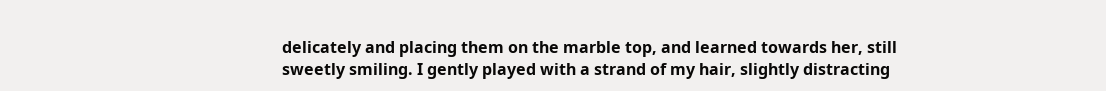delicately and placing them on the marble top, and learned towards her, still sweetly smiling. I gently played with a strand of my hair, slightly distracting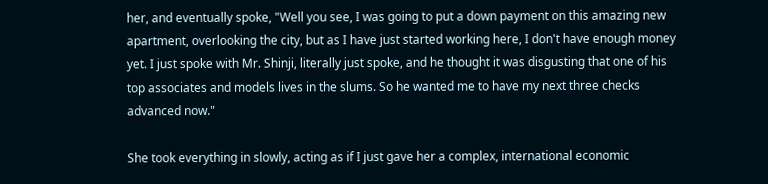her, and eventually spoke, "Well you see, I was going to put a down payment on this amazing new apartment, overlooking the city, but as I have just started working here, I don't have enough money yet. I just spoke with Mr. Shinji, literally just spoke, and he thought it was disgusting that one of his top associates and models lives in the slums. So he wanted me to have my next three checks advanced now."

She took everything in slowly, acting as if I just gave her a complex, international economic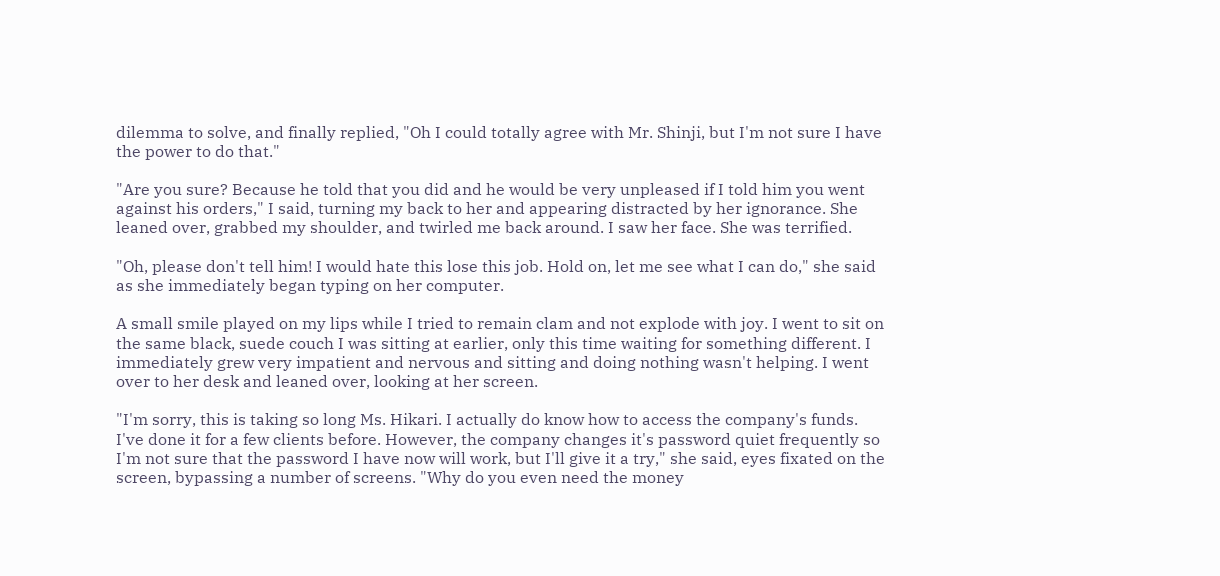dilemma to solve, and finally replied, "Oh I could totally agree with Mr. Shinji, but I'm not sure I have the power to do that."

"Are you sure? Because he told that you did and he would be very unpleased if I told him you went against his orders," I said, turning my back to her and appearing distracted by her ignorance. She leaned over, grabbed my shoulder, and twirled me back around. I saw her face. She was terrified.

"Oh, please don't tell him! I would hate this lose this job. Hold on, let me see what I can do," she said as she immediately began typing on her computer.

A small smile played on my lips while I tried to remain clam and not explode with joy. I went to sit on the same black, suede couch I was sitting at earlier, only this time waiting for something different. I immediately grew very impatient and nervous and sitting and doing nothing wasn't helping. I went over to her desk and leaned over, looking at her screen.

"I'm sorry, this is taking so long Ms. Hikari. I actually do know how to access the company's funds. I've done it for a few clients before. However, the company changes it's password quiet frequently so I'm not sure that the password I have now will work, but I'll give it a try," she said, eyes fixated on the screen, bypassing a number of screens. "Why do you even need the money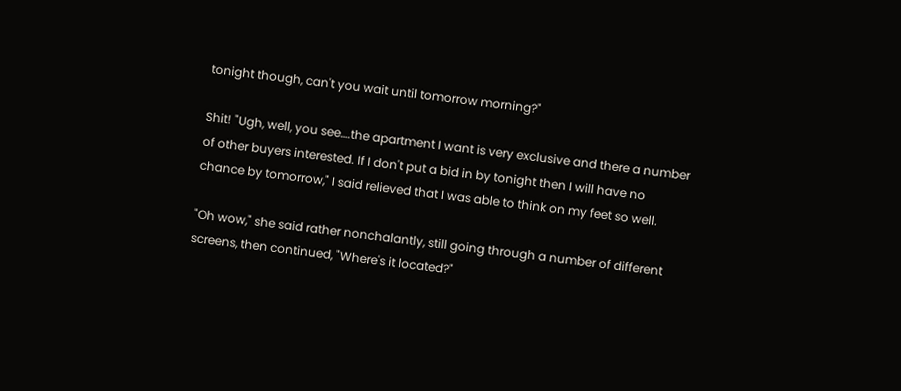tonight though, can't you wait until tomorrow morning?"

Shit! "Ugh, well, you see….the apartment I want is very exclusive and there a number of other buyers interested. If I don't put a bid in by tonight then I will have no chance by tomorrow," I said relieved that I was able to think on my feet so well.

"Oh wow," she said rather nonchalantly, still going through a number of different screens, then continued, "Where's it located?"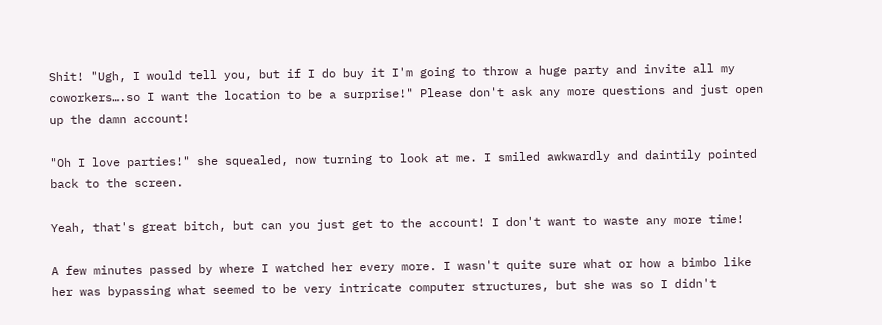Shit! "Ugh, I would tell you, but if I do buy it I'm going to throw a huge party and invite all my coworkers….so I want the location to be a surprise!" Please don't ask any more questions and just open up the damn account!

"Oh I love parties!" she squealed, now turning to look at me. I smiled awkwardly and daintily pointed back to the screen.

Yeah, that's great bitch, but can you just get to the account! I don't want to waste any more time!

A few minutes passed by where I watched her every more. I wasn't quite sure what or how a bimbo like her was bypassing what seemed to be very intricate computer structures, but she was so I didn't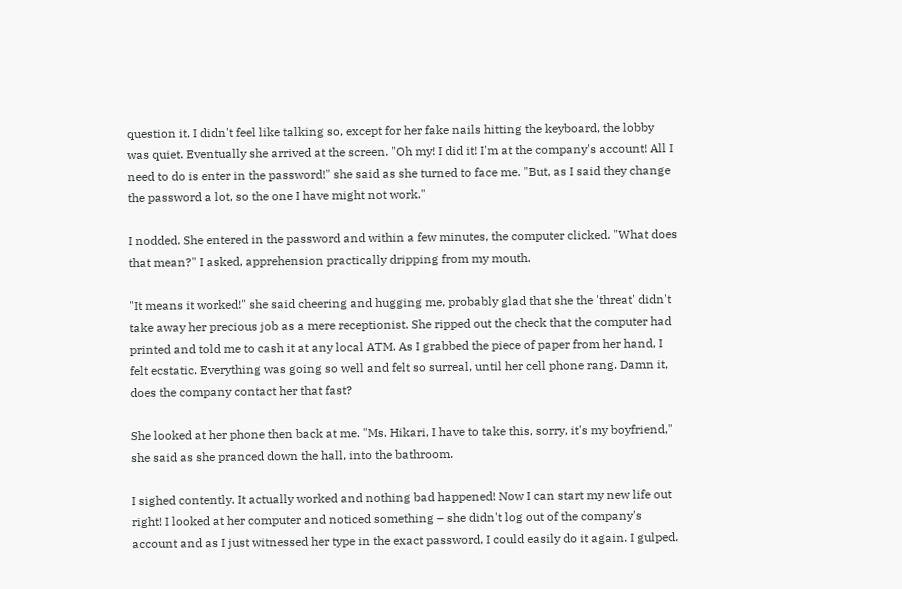question it. I didn't feel like talking so, except for her fake nails hitting the keyboard, the lobby was quiet. Eventually she arrived at the screen. "Oh my! I did it! I'm at the company's account! All I need to do is enter in the password!" she said as she turned to face me. "But, as I said they change the password a lot, so the one I have might not work."

I nodded. She entered in the password and within a few minutes, the computer clicked. "What does that mean?" I asked, apprehension practically dripping from my mouth.

"It means it worked!" she said cheering and hugging me, probably glad that she the 'threat' didn't take away her precious job as a mere receptionist. She ripped out the check that the computer had printed and told me to cash it at any local ATM. As I grabbed the piece of paper from her hand, I felt ecstatic. Everything was going so well and felt so surreal, until her cell phone rang. Damn it, does the company contact her that fast?

She looked at her phone then back at me. "Ms. Hikari, I have to take this, sorry, it's my boyfriend," she said as she pranced down the hall, into the bathroom.

I sighed contently. It actually worked and nothing bad happened! Now I can start my new life out right! I looked at her computer and noticed something – she didn't log out of the company's account and as I just witnessed her type in the exact password, I could easily do it again. I gulped.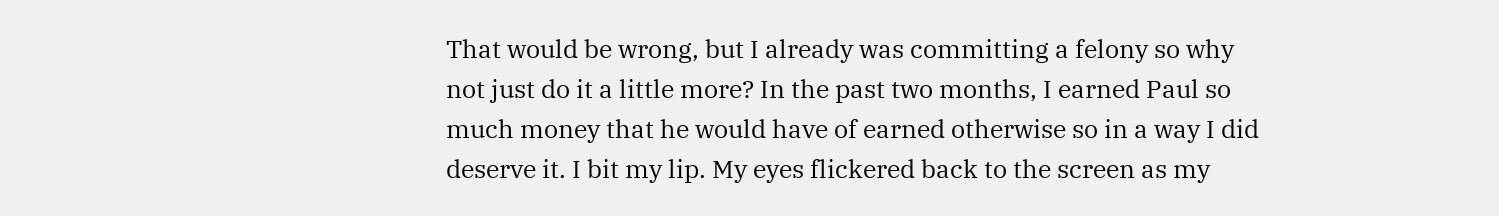That would be wrong, but I already was committing a felony so why not just do it a little more? In the past two months, I earned Paul so much money that he would have of earned otherwise so in a way I did deserve it. I bit my lip. My eyes flickered back to the screen as my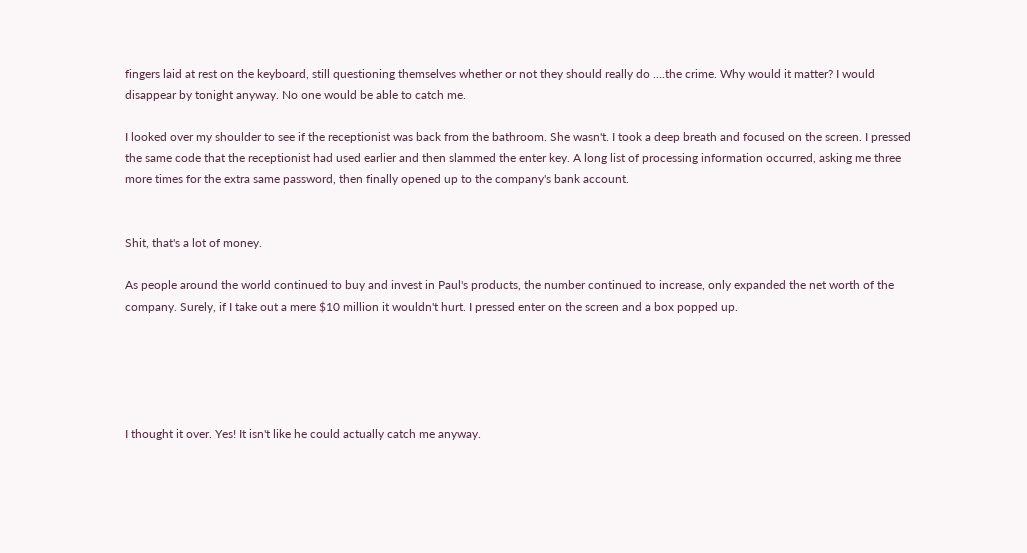fingers laid at rest on the keyboard, still questioning themselves whether or not they should really do ….the crime. Why would it matter? I would disappear by tonight anyway. No one would be able to catch me.

I looked over my shoulder to see if the receptionist was back from the bathroom. She wasn't. I took a deep breath and focused on the screen. I pressed the same code that the receptionist had used earlier and then slammed the enter key. A long list of processing information occurred, asking me three more times for the extra same password, then finally opened up to the company's bank account.


Shit, that's a lot of money.

As people around the world continued to buy and invest in Paul's products, the number continued to increase, only expanded the net worth of the company. Surely, if I take out a mere $10 million it wouldn't hurt. I pressed enter on the screen and a box popped up.





I thought it over. Yes! It isn't like he could actually catch me anyway.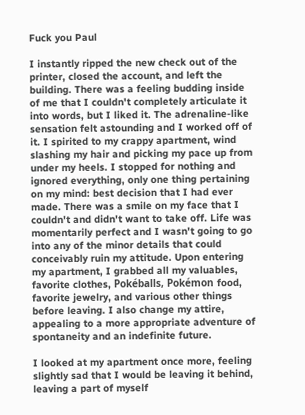Fuck you Paul

I instantly ripped the new check out of the printer, closed the account, and left the building. There was a feeling budding inside of me that I couldn't completely articulate it into words, but I liked it. The adrenaline-like sensation felt astounding and I worked off of it. I spirited to my crappy apartment, wind slashing my hair and picking my pace up from under my heels. I stopped for nothing and ignored everything, only one thing pertaining on my mind: best decision that I had ever made. There was a smile on my face that I couldn't and didn't want to take off. Life was momentarily perfect and I wasn't going to go into any of the minor details that could conceivably ruin my attitude. Upon entering my apartment, I grabbed all my valuables, favorite clothes, Pokéballs, Pokémon food, favorite jewelry, and various other things before leaving. I also change my attire, appealing to a more appropriate adventure of spontaneity and an indefinite future.

I looked at my apartment once more, feeling slightly sad that I would be leaving it behind, leaving a part of myself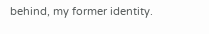behind, my former identity.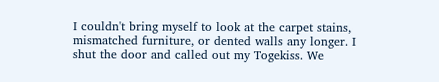I couldn't bring myself to look at the carpet stains, mismatched furniture, or dented walls any longer. I shut the door and called out my Togekiss. We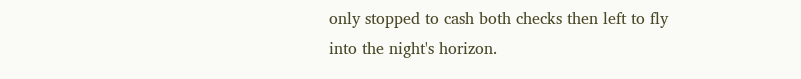only stopped to cash both checks then left to fly into the night's horizon.